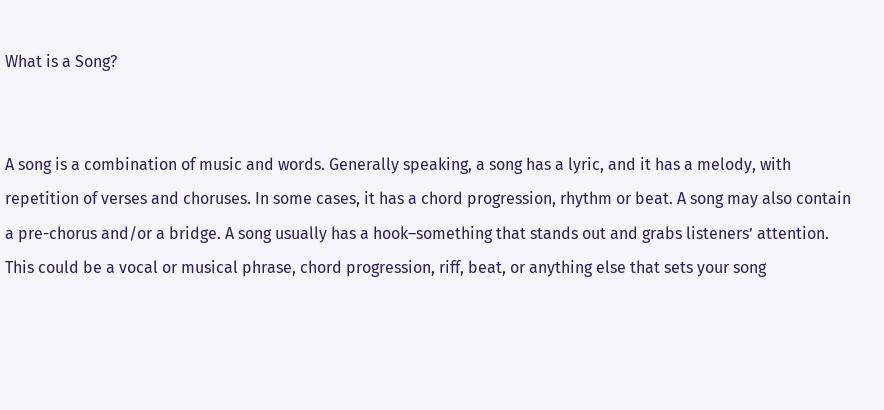What is a Song?


A song is a combination of music and words. Generally speaking, a song has a lyric, and it has a melody, with repetition of verses and choruses. In some cases, it has a chord progression, rhythm or beat. A song may also contain a pre-chorus and/or a bridge. A song usually has a hook–something that stands out and grabs listeners’ attention. This could be a vocal or musical phrase, chord progression, riff, beat, or anything else that sets your song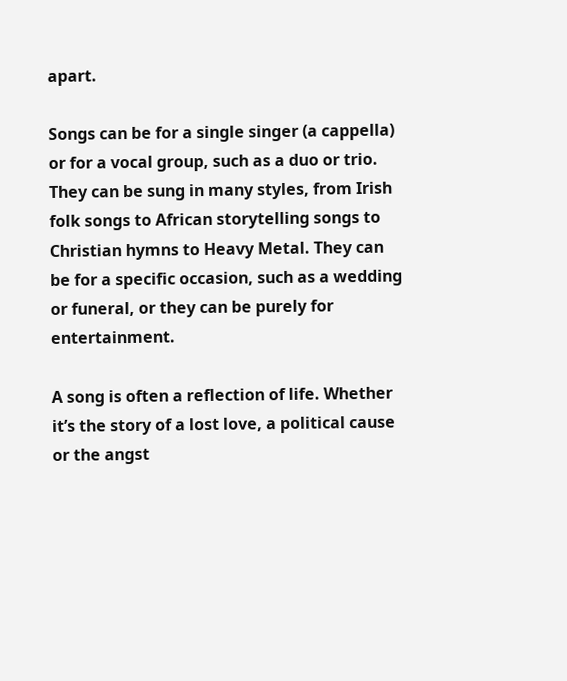apart.

Songs can be for a single singer (a cappella) or for a vocal group, such as a duo or trio. They can be sung in many styles, from Irish folk songs to African storytelling songs to Christian hymns to Heavy Metal. They can be for a specific occasion, such as a wedding or funeral, or they can be purely for entertainment.

A song is often a reflection of life. Whether it’s the story of a lost love, a political cause or the angst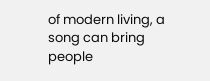of modern living, a song can bring people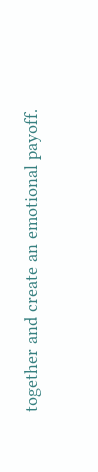together and create an emotional payoff.